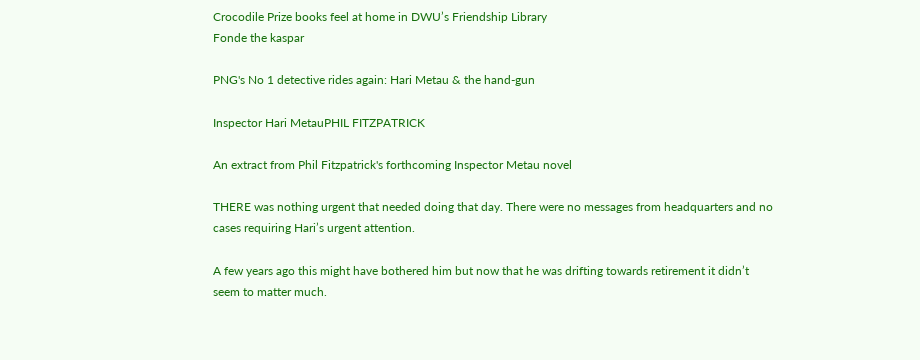Crocodile Prize books feel at home in DWU’s Friendship Library
Fonde the kaspar

PNG's No 1 detective rides again: Hari Metau & the hand-gun

Inspector Hari MetauPHIL FITZPATRICK

An extract from Phil Fitzpatrick's forthcoming Inspector Metau novel

THERE was nothing urgent that needed doing that day. There were no messages from headquarters and no cases requiring Hari’s urgent attention.

A few years ago this might have bothered him but now that he was drifting towards retirement it didn’t seem to matter much.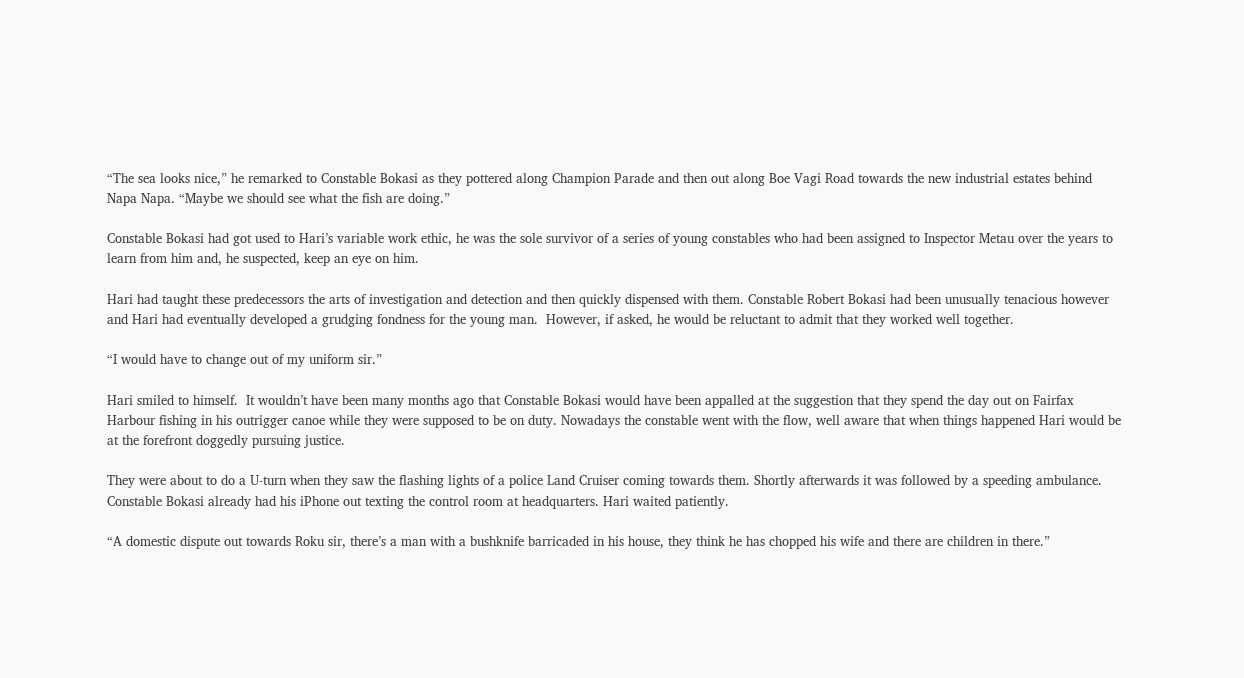“The sea looks nice,” he remarked to Constable Bokasi as they pottered along Champion Parade and then out along Boe Vagi Road towards the new industrial estates behind Napa Napa. “Maybe we should see what the fish are doing.”

Constable Bokasi had got used to Hari’s variable work ethic, he was the sole survivor of a series of young constables who had been assigned to Inspector Metau over the years to learn from him and, he suspected, keep an eye on him.

Hari had taught these predecessors the arts of investigation and detection and then quickly dispensed with them. Constable Robert Bokasi had been unusually tenacious however and Hari had eventually developed a grudging fondness for the young man.  However, if asked, he would be reluctant to admit that they worked well together.

“I would have to change out of my uniform sir.”

Hari smiled to himself.  It wouldn’t have been many months ago that Constable Bokasi would have been appalled at the suggestion that they spend the day out on Fairfax Harbour fishing in his outrigger canoe while they were supposed to be on duty. Nowadays the constable went with the flow, well aware that when things happened Hari would be at the forefront doggedly pursuing justice.

They were about to do a U-turn when they saw the flashing lights of a police Land Cruiser coming towards them. Shortly afterwards it was followed by a speeding ambulance. Constable Bokasi already had his iPhone out texting the control room at headquarters. Hari waited patiently.

“A domestic dispute out towards Roku sir, there’s a man with a bushknife barricaded in his house, they think he has chopped his wife and there are children in there.”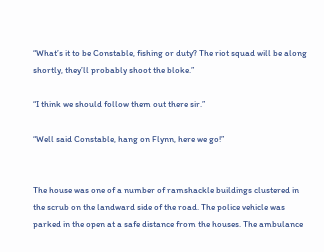“What’s it to be Constable, fishing or duty? The riot squad will be along shortly, they’ll probably shoot the bloke.”

“I think we should follow them out there sir.”

“Well said Constable, hang on Flynn, here we go!”


The house was one of a number of ramshackle buildings clustered in the scrub on the landward side of the road. The police vehicle was parked in the open at a safe distance from the houses. The ambulance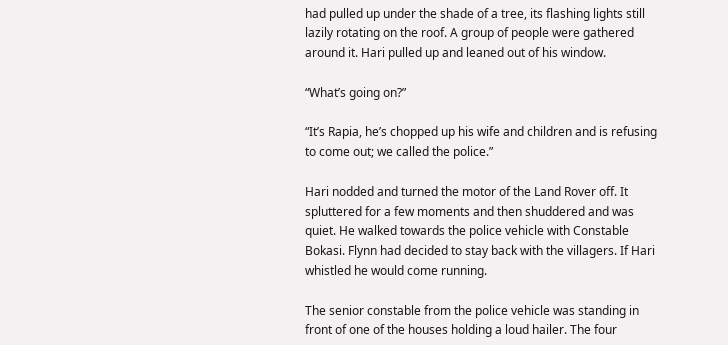had pulled up under the shade of a tree, its flashing lights still lazily rotating on the roof. A group of people were gathered around it. Hari pulled up and leaned out of his window.

“What’s going on?”

“It’s Rapia, he’s chopped up his wife and children and is refusing to come out; we called the police.”

Hari nodded and turned the motor of the Land Rover off. It spluttered for a few moments and then shuddered and was quiet. He walked towards the police vehicle with Constable Bokasi. Flynn had decided to stay back with the villagers. If Hari whistled he would come running.

The senior constable from the police vehicle was standing in front of one of the houses holding a loud hailer. The four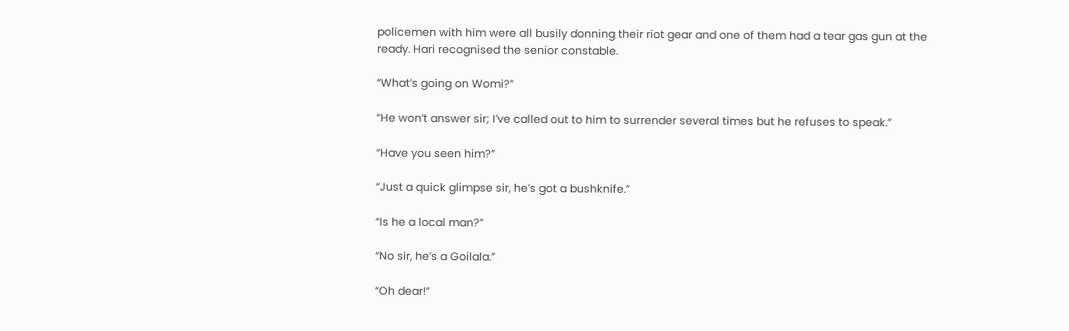policemen with him were all busily donning their riot gear and one of them had a tear gas gun at the ready. Hari recognised the senior constable.

“What’s going on Womi?”

“He won’t answer sir; I’ve called out to him to surrender several times but he refuses to speak.”

“Have you seen him?”

“Just a quick glimpse sir, he’s got a bushknife.”

“Is he a local man?”

“No sir, he’s a Goilala.”

“Oh dear!”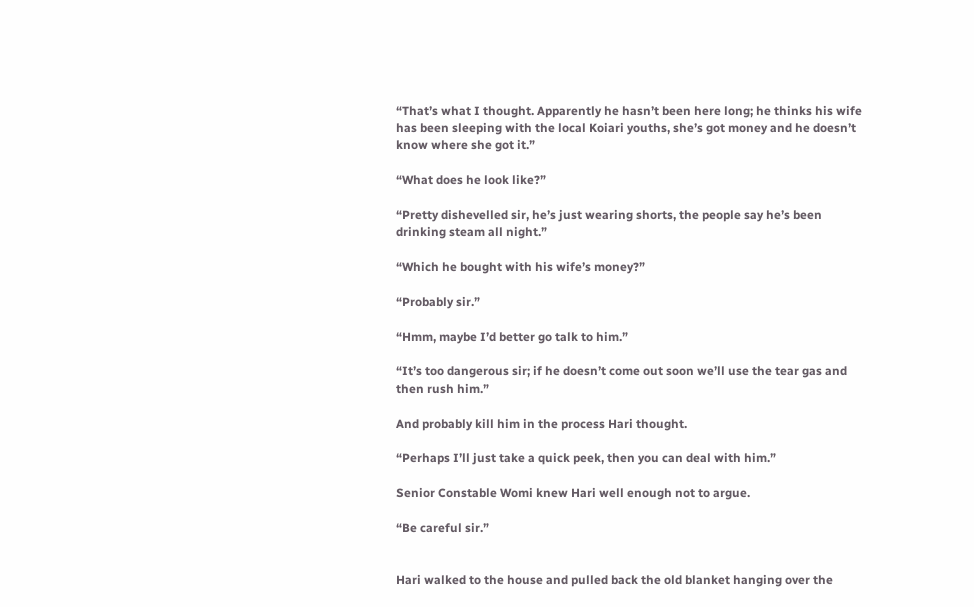“That’s what I thought. Apparently he hasn’t been here long; he thinks his wife has been sleeping with the local Koiari youths, she’s got money and he doesn’t know where she got it.”

“What does he look like?”

“Pretty dishevelled sir, he’s just wearing shorts, the people say he’s been drinking steam all night.”

“Which he bought with his wife’s money?”

“Probably sir.”

“Hmm, maybe I’d better go talk to him.”

“It’s too dangerous sir; if he doesn’t come out soon we’ll use the tear gas and then rush him.”

And probably kill him in the process Hari thought.

“Perhaps I’ll just take a quick peek, then you can deal with him.”

Senior Constable Womi knew Hari well enough not to argue.

“Be careful sir.”


Hari walked to the house and pulled back the old blanket hanging over the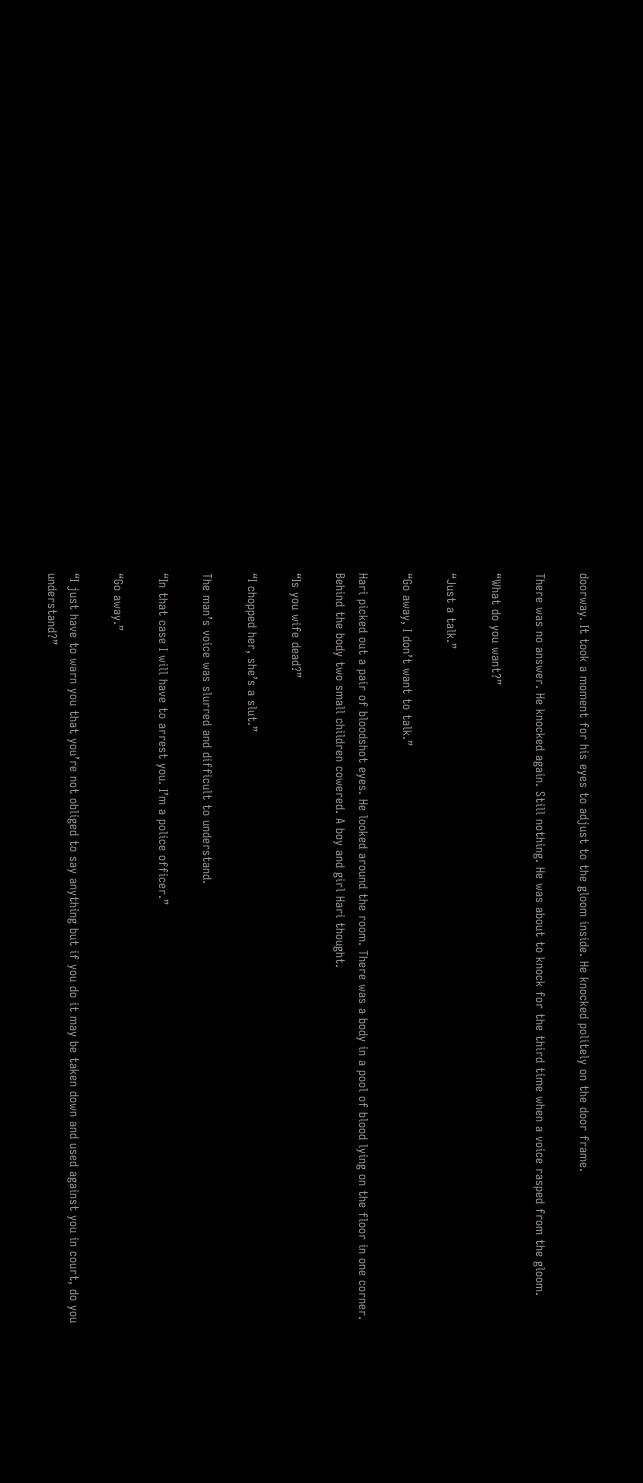doorway. It took a moment for his eyes to adjust to the gloom inside. He knocked politely on the door frame.

There was no answer. He knocked again. Still nothing. He was about to knock for the third time when a voice rasped from the gloom.

“What do you want?”

“Just a talk.”

“Go away, I don’t want to talk.”

Hari picked out a pair of bloodshot eyes. He looked around the room. There was a body in a pool of blood lying on the floor in one corner. Behind the body two small children cowered. A boy and girl Hari thought.

“Is you wife dead?”

“I chopped her, she’s a slut.”

The man’s voice was slurred and difficult to understand.

“In that case I will have to arrest you. I’m a police officer.”

“Go away.”

“I just have to warn you that you’re not obliged to say anything but if you do it may be taken down and used against you in court, do you understand?”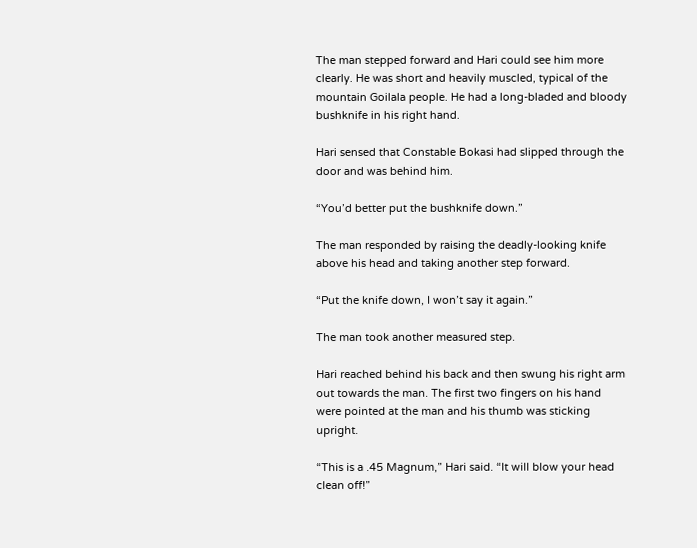The man stepped forward and Hari could see him more clearly. He was short and heavily muscled, typical of the mountain Goilala people. He had a long-bladed and bloody bushknife in his right hand.

Hari sensed that Constable Bokasi had slipped through the door and was behind him.

“You’d better put the bushknife down.”

The man responded by raising the deadly-looking knife above his head and taking another step forward.

“Put the knife down, I won’t say it again.”

The man took another measured step.

Hari reached behind his back and then swung his right arm out towards the man. The first two fingers on his hand were pointed at the man and his thumb was sticking upright.

“This is a .45 Magnum,” Hari said. “It will blow your head clean off!”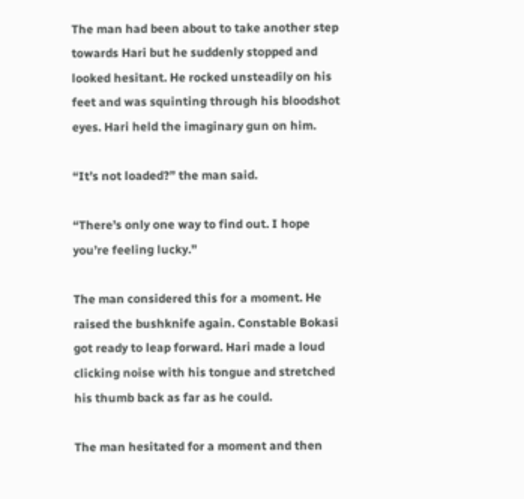The man had been about to take another step towards Hari but he suddenly stopped and looked hesitant. He rocked unsteadily on his feet and was squinting through his bloodshot eyes. Hari held the imaginary gun on him.

“It’s not loaded?” the man said.

“There’s only one way to find out. I hope you’re feeling lucky.”

The man considered this for a moment. He raised the bushknife again. Constable Bokasi got ready to leap forward. Hari made a loud clicking noise with his tongue and stretched his thumb back as far as he could.

The man hesitated for a moment and then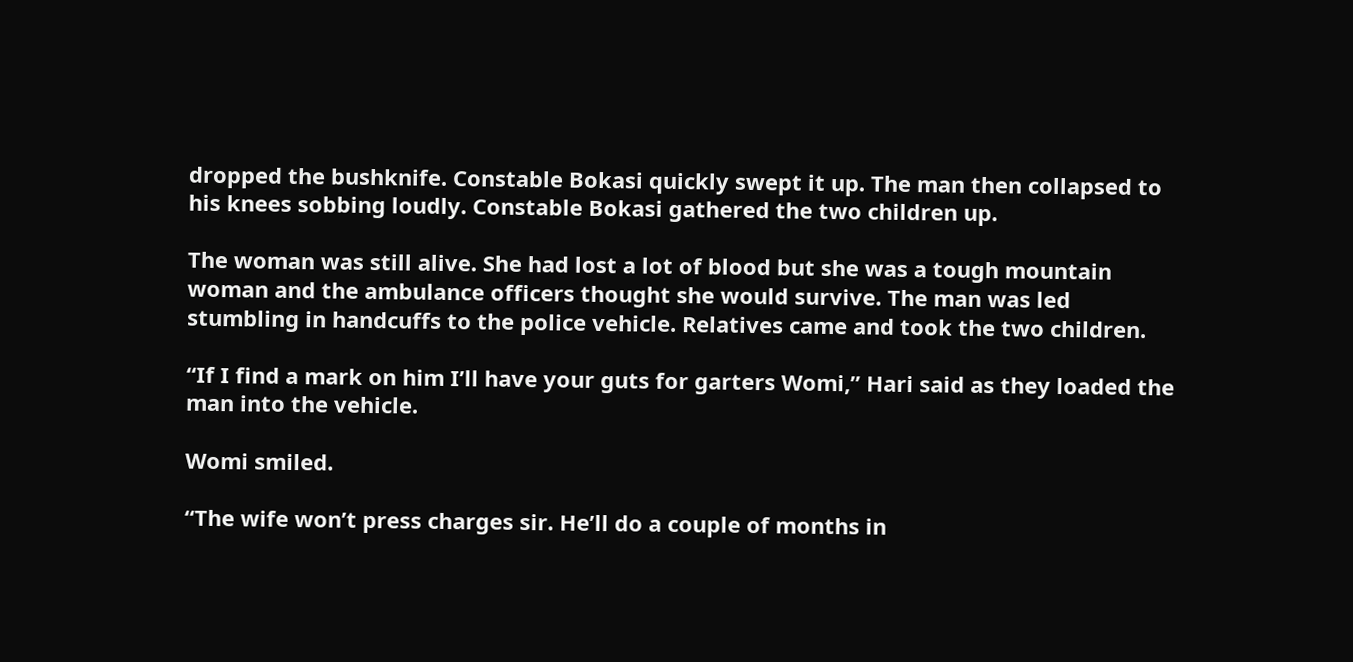dropped the bushknife. Constable Bokasi quickly swept it up. The man then collapsed to his knees sobbing loudly. Constable Bokasi gathered the two children up.

The woman was still alive. She had lost a lot of blood but she was a tough mountain woman and the ambulance officers thought she would survive. The man was led stumbling in handcuffs to the police vehicle. Relatives came and took the two children.

“If I find a mark on him I’ll have your guts for garters Womi,” Hari said as they loaded the man into the vehicle.

Womi smiled.

“The wife won’t press charges sir. He’ll do a couple of months in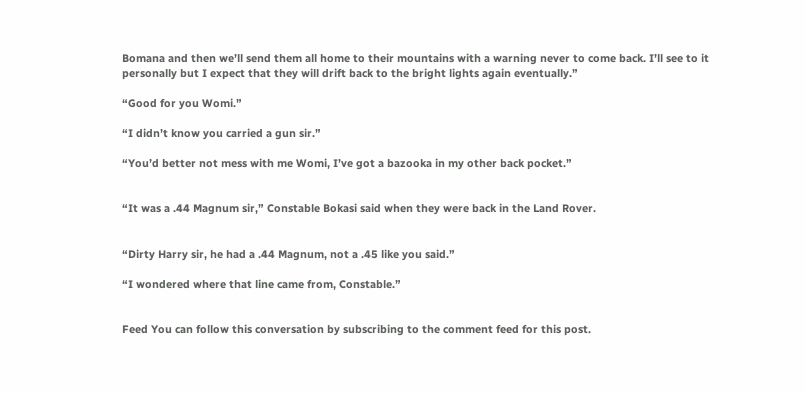Bomana and then we’ll send them all home to their mountains with a warning never to come back. I’ll see to it personally but I expect that they will drift back to the bright lights again eventually.”

“Good for you Womi.”

“I didn’t know you carried a gun sir.”

“You’d better not mess with me Womi, I’ve got a bazooka in my other back pocket.”


“It was a .44 Magnum sir,” Constable Bokasi said when they were back in the Land Rover.


“Dirty Harry sir, he had a .44 Magnum, not a .45 like you said.”

“I wondered where that line came from, Constable.”


Feed You can follow this conversation by subscribing to the comment feed for this post.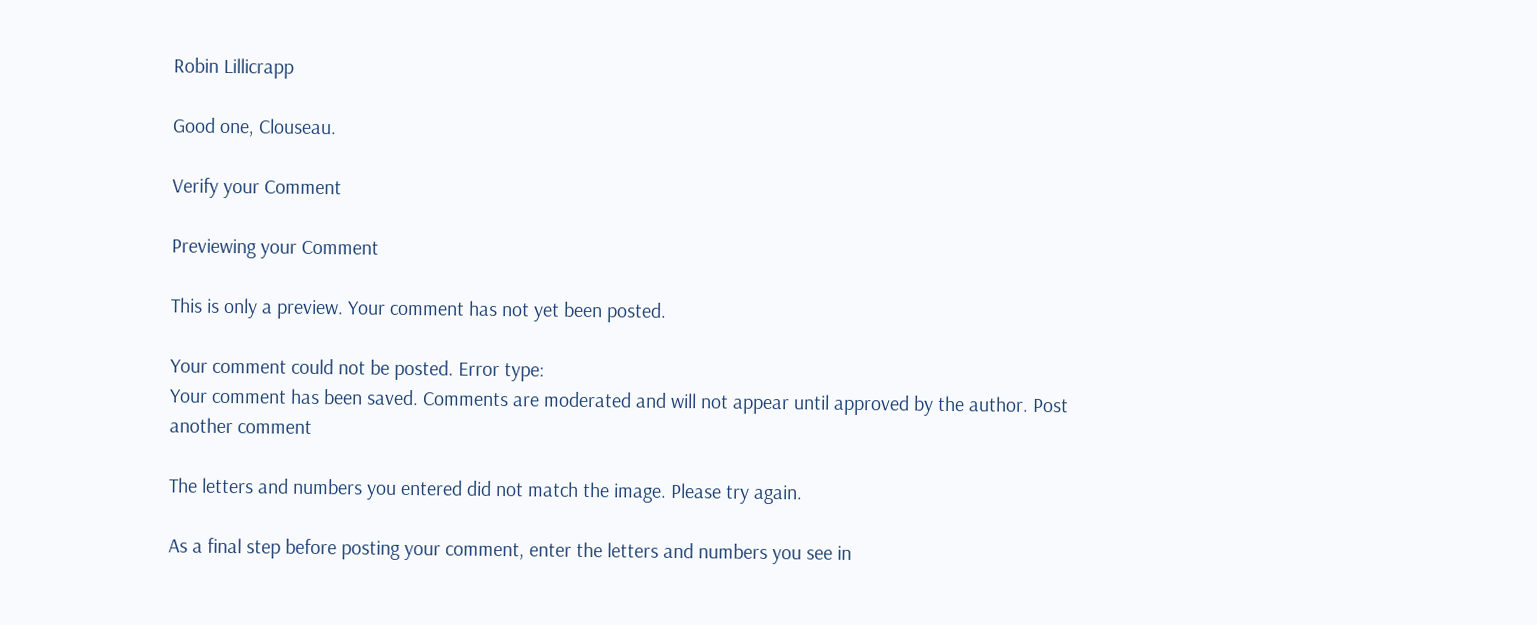Robin Lillicrapp

Good one, Clouseau.

Verify your Comment

Previewing your Comment

This is only a preview. Your comment has not yet been posted.

Your comment could not be posted. Error type:
Your comment has been saved. Comments are moderated and will not appear until approved by the author. Post another comment

The letters and numbers you entered did not match the image. Please try again.

As a final step before posting your comment, enter the letters and numbers you see in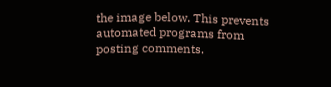the image below. This prevents automated programs from posting comments.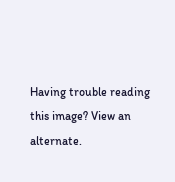Having trouble reading this image? View an alternate.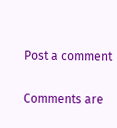Post a comment

Comments are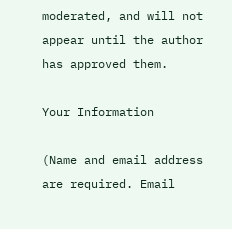moderated, and will not appear until the author has approved them.

Your Information

(Name and email address are required. Email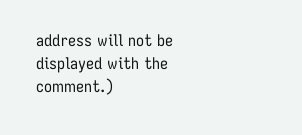address will not be displayed with the comment.)